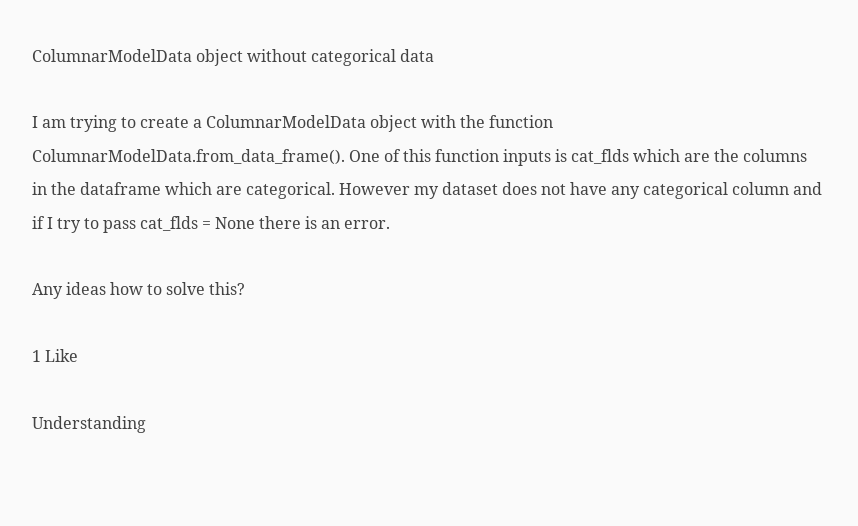ColumnarModelData object without categorical data

I am trying to create a ColumnarModelData object with the function ColumnarModelData.from_data_frame(). One of this function inputs is cat_flds which are the columns in the dataframe which are categorical. However my dataset does not have any categorical column and if I try to pass cat_flds = None there is an error.

Any ideas how to solve this?

1 Like

Understanding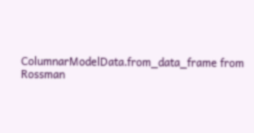ColumnarModelData.from_data_frame from Rossman